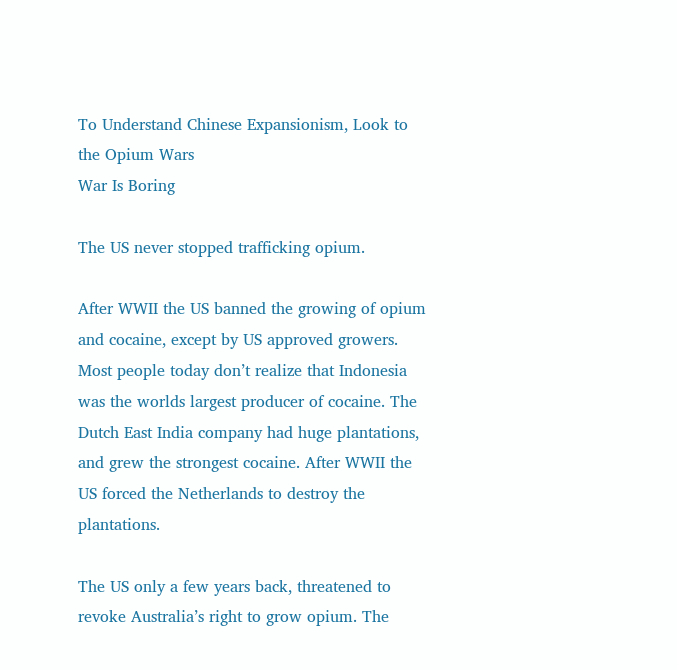To Understand Chinese Expansionism, Look to the Opium Wars
War Is Boring

The US never stopped trafficking opium.

After WWII the US banned the growing of opium and cocaine, except by US approved growers. Most people today don’t realize that Indonesia was the worlds largest producer of cocaine. The Dutch East India company had huge plantations, and grew the strongest cocaine. After WWII the US forced the Netherlands to destroy the plantations.

The US only a few years back, threatened to revoke Australia’s right to grow opium. The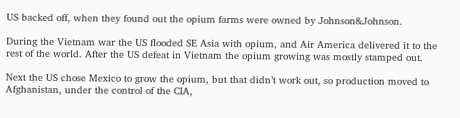US backed off, when they found out the opium farms were owned by Johnson&Johnson.

During the Vietnam war the US flooded SE Asia with opium, and Air America delivered it to the rest of the world. After the US defeat in Vietnam the opium growing was mostly stamped out.

Next the US chose Mexico to grow the opium, but that didn’t work out, so production moved to Afghanistan, under the control of the CIA,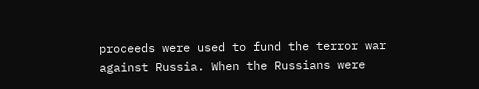proceeds were used to fund the terror war against Russia. When the Russians were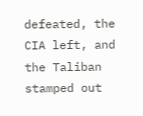defeated, the CIA left, and the Taliban stamped out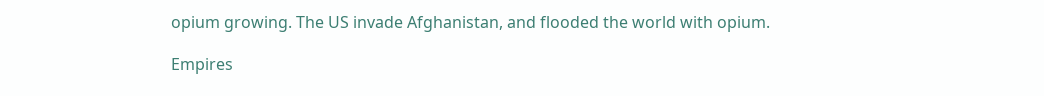opium growing. The US invade Afghanistan, and flooded the world with opium.

Empires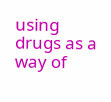using drugs as a way of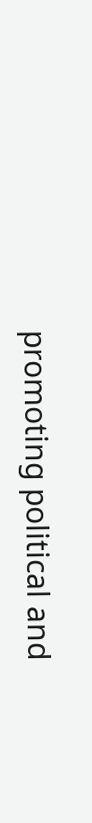promoting political and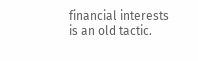financial interests is an old tactic.